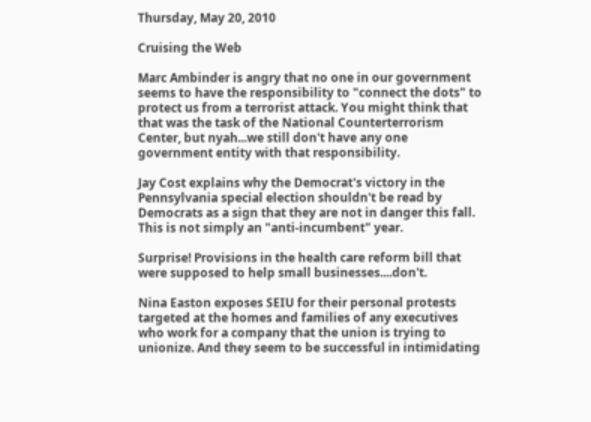Thursday, May 20, 2010

Cruising the Web

Marc Ambinder is angry that no one in our government seems to have the responsibility to "connect the dots" to protect us from a terrorist attack. You might think that that was the task of the National Counterterrorism Center, but nyah...we still don't have any one government entity with that responsibility.

Jay Cost explains why the Democrat's victory in the Pennsylvania special election shouldn't be read by Democrats as a sign that they are not in danger this fall. This is not simply an "anti-incumbent" year.

Surprise! Provisions in the health care reform bill that were supposed to help small businesses....don't.

Nina Easton exposes SEIU for their personal protests targeted at the homes and families of any executives who work for a company that the union is trying to unionize. And they seem to be successful in intimidating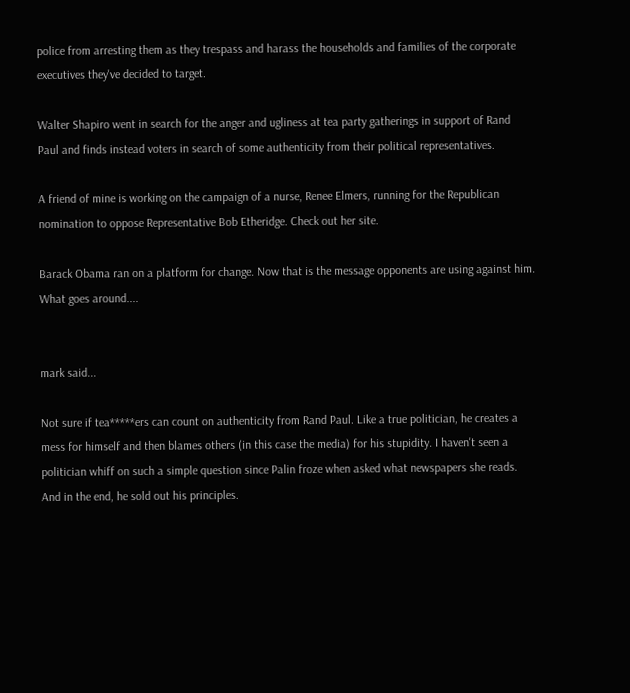police from arresting them as they trespass and harass the households and families of the corporate executives they've decided to target.

Walter Shapiro went in search for the anger and ugliness at tea party gatherings in support of Rand Paul and finds instead voters in search of some authenticity from their political representatives.

A friend of mine is working on the campaign of a nurse, Renee Elmers, running for the Republican nomination to oppose Representative Bob Etheridge. Check out her site.

Barack Obama ran on a platform for change. Now that is the message opponents are using against him. What goes around....


mark said...

Not sure if tea*****ers can count on authenticity from Rand Paul. Like a true politician, he creates a mess for himself and then blames others (in this case the media) for his stupidity. I haven't seen a politician whiff on such a simple question since Palin froze when asked what newspapers she reads. And in the end, he sold out his principles.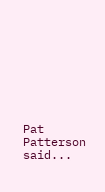Pat Patterson said...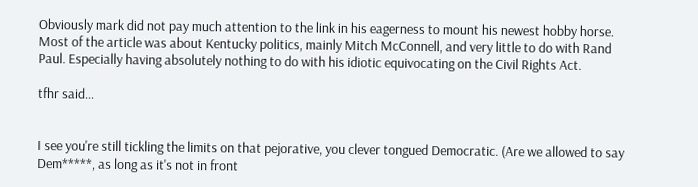Obviously mark did not pay much attention to the link in his eagerness to mount his newest hobby horse. Most of the article was about Kentucky politics, mainly Mitch McConnell, and very little to do with Rand Paul. Especially having absolutely nothing to do with his idiotic equivocating on the Civil Rights Act.

tfhr said...


I see you're still tickling the limits on that pejorative, you clever tongued Democratic. (Are we allowed to say Dem*****, as long as it's not in front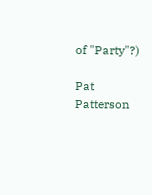of "Party"?)

Pat Patterson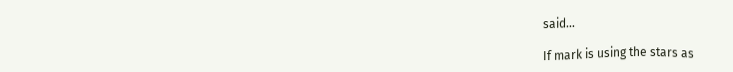said...

If mark is using the stars as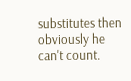substitutes then obviously he can't count.